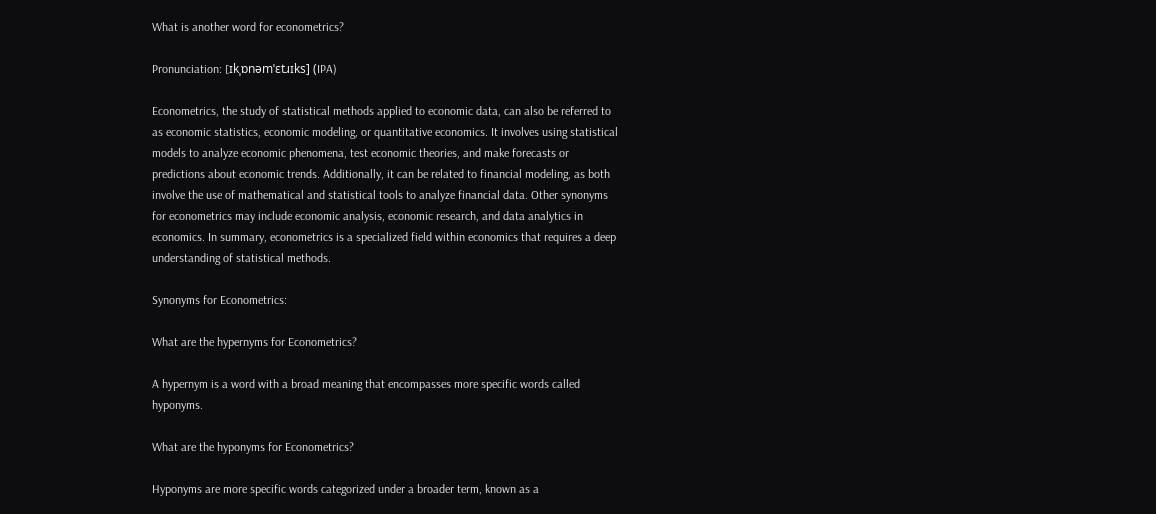What is another word for econometrics?

Pronunciation: [ɪkˌɒnəmˈɛtɹɪks] (IPA)

Econometrics, the study of statistical methods applied to economic data, can also be referred to as economic statistics, economic modeling, or quantitative economics. It involves using statistical models to analyze economic phenomena, test economic theories, and make forecasts or predictions about economic trends. Additionally, it can be related to financial modeling, as both involve the use of mathematical and statistical tools to analyze financial data. Other synonyms for econometrics may include economic analysis, economic research, and data analytics in economics. In summary, econometrics is a specialized field within economics that requires a deep understanding of statistical methods.

Synonyms for Econometrics:

What are the hypernyms for Econometrics?

A hypernym is a word with a broad meaning that encompasses more specific words called hyponyms.

What are the hyponyms for Econometrics?

Hyponyms are more specific words categorized under a broader term, known as a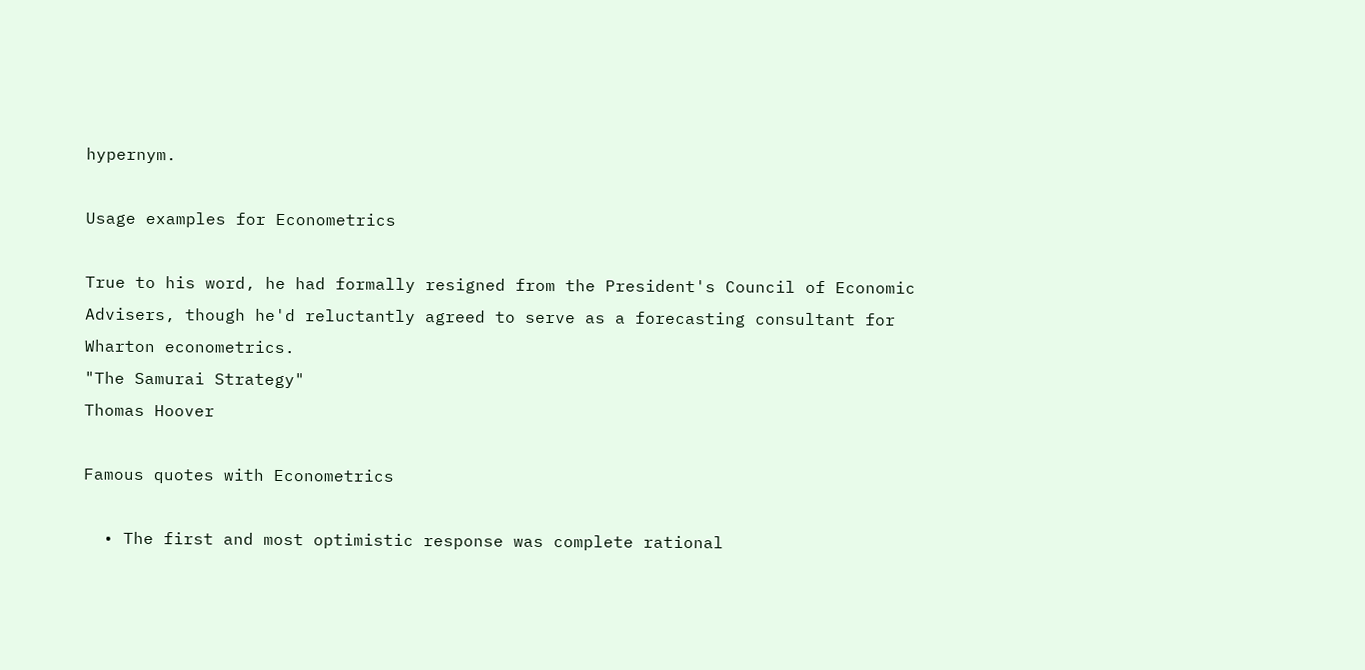hypernym.

Usage examples for Econometrics

True to his word, he had formally resigned from the President's Council of Economic Advisers, though he'd reluctantly agreed to serve as a forecasting consultant for Wharton econometrics.
"The Samurai Strategy"
Thomas Hoover

Famous quotes with Econometrics

  • The first and most optimistic response was complete rational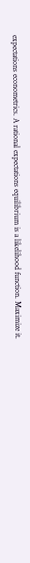expectations econometrics. A rational expectations equilibrium is a likelihood function. Maximize it.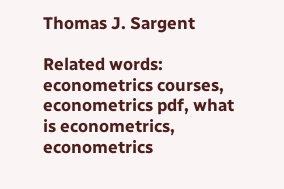Thomas J. Sargent

Related words: econometrics courses, econometrics pdf, what is econometrics, econometrics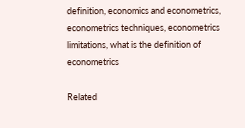definition, economics and econometrics, econometrics techniques, econometrics limitations, what is the definition of econometrics

Related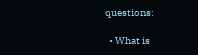questions:

  • What is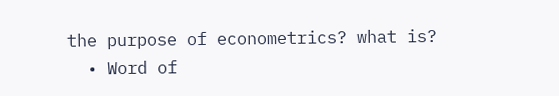the purpose of econometrics? what is?
  • Word of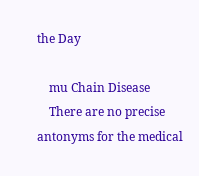the Day

    mu Chain Disease
    There are no precise antonyms for the medical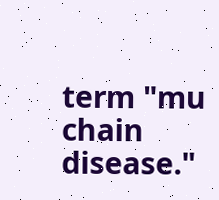term "mu chain disease."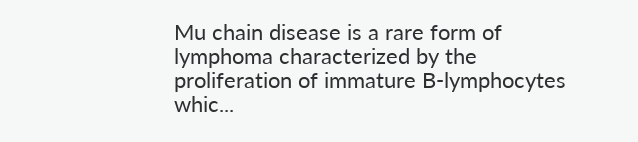Mu chain disease is a rare form of lymphoma characterized by the proliferation of immature B-lymphocytes whic...